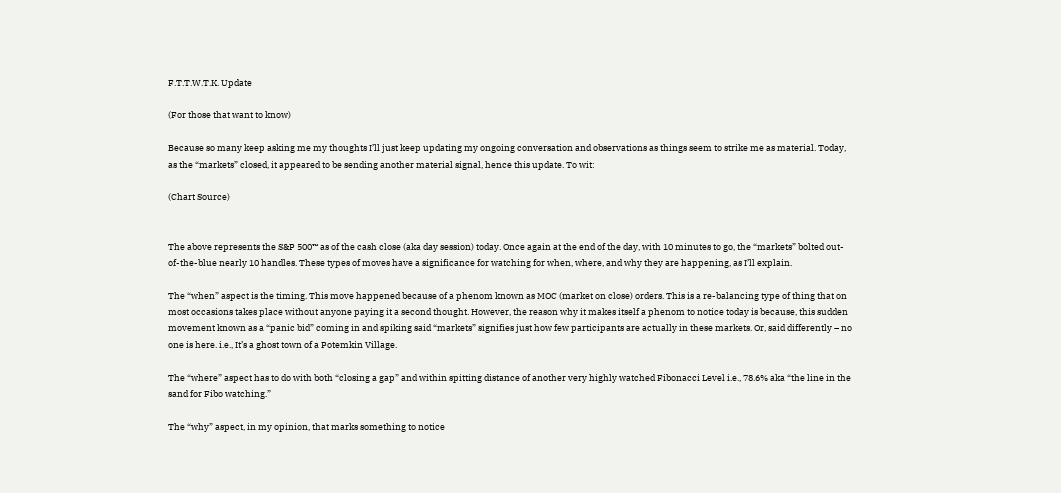F.T.T.W.T.K. Update

(For those that want to know)

Because so many keep asking me my thoughts I’ll just keep updating my ongoing conversation and observations as things seem to strike me as material. Today, as the “markets” closed, it appeared to be sending another material signal, hence this update. To wit:

(Chart Source)


The above represents the S&P 500™ as of the cash close (aka day session) today. Once again at the end of the day, with 10 minutes to go, the “markets” bolted out-of-the-blue nearly 10 handles. These types of moves have a significance for watching for when, where, and why they are happening, as I’ll explain.

The “when” aspect is the timing. This move happened because of a phenom known as MOC (market on close) orders. This is a re-balancing type of thing that on most occasions takes place without anyone paying it a second thought. However, the reason why it makes itself a phenom to notice today is because, this sudden movement known as a “panic bid” coming in and spiking said “markets” signifies just how few participants are actually in these markets. Or, said differently – no one is here. i.e., It’s a ghost town of a Potemkin Village.

The “where” aspect has to do with both “closing a gap” and within spitting distance of another very highly watched Fibonacci Level i.e., 78.6% aka “the line in the sand for Fibo watching.”

The “why” aspect, in my opinion, that marks something to notice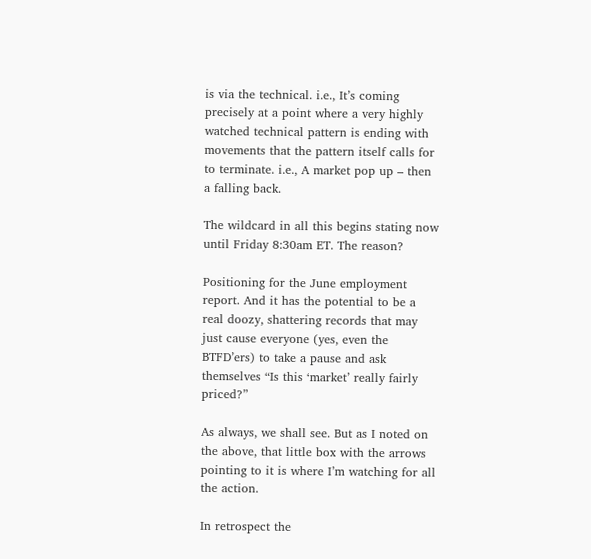is via the technical. i.e., It’s coming precisely at a point where a very highly watched technical pattern is ending with movements that the pattern itself calls for to terminate. i.e., A market pop up – then a falling back.

The wildcard in all this begins stating now until Friday 8:30am ET. The reason?

Positioning for the June employment report. And it has the potential to be a real doozy, shattering records that may just cause everyone (yes, even the BTFD’ers) to take a pause and ask themselves “Is this ‘market’ really fairly priced?”

As always, we shall see. But as I noted on the above, that little box with the arrows pointing to it is where I’m watching for all the action.

In retrospect the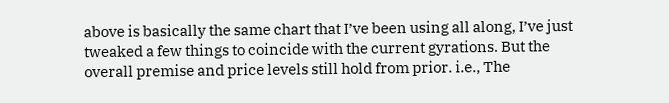above is basically the same chart that I’ve been using all along, I’ve just tweaked a few things to coincide with the current gyrations. But the overall premise and price levels still hold from prior. i.e., The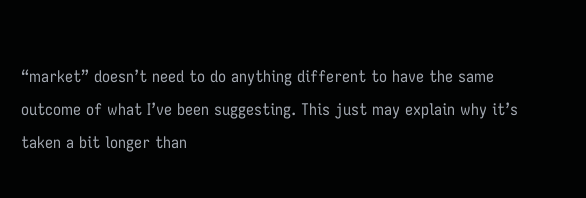“market” doesn’t need to do anything different to have the same outcome of what I’ve been suggesting. This just may explain why it’s taken a bit longer than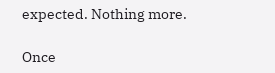expected. Nothing more.

Once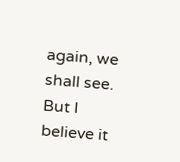again, we shall see. But I believe it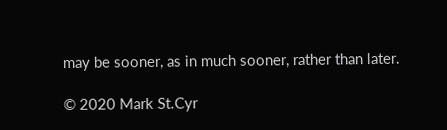may be sooner, as in much sooner, rather than later.

© 2020 Mark St.Cyr